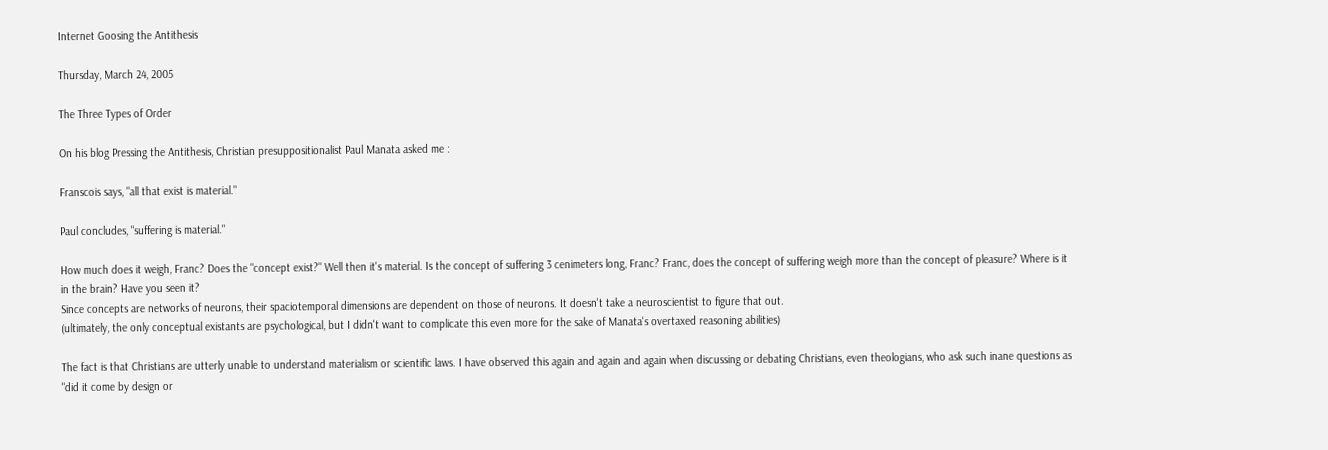Internet Goosing the Antithesis

Thursday, March 24, 2005

The Three Types of Order

On his blog Pressing the Antithesis, Christian presuppositionalist Paul Manata asked me :

Franscois says, "all that exist is material."

Paul concludes, "suffering is material."

How much does it weigh, Franc? Does the "concept exist?" Well then it's material. Is the concept of suffering 3 cenimeters long, Franc? Franc, does the concept of suffering weigh more than the concept of pleasure? Where is it in the brain? Have you seen it?
Since concepts are networks of neurons, their spaciotemporal dimensions are dependent on those of neurons. It doesn't take a neuroscientist to figure that out.
(ultimately, the only conceptual existants are psychological, but I didn't want to complicate this even more for the sake of Manata's overtaxed reasoning abilities)

The fact is that Christians are utterly unable to understand materialism or scientific laws. I have observed this again and again and again when discussing or debating Christians, even theologians, who ask such inane questions as "did it come by design or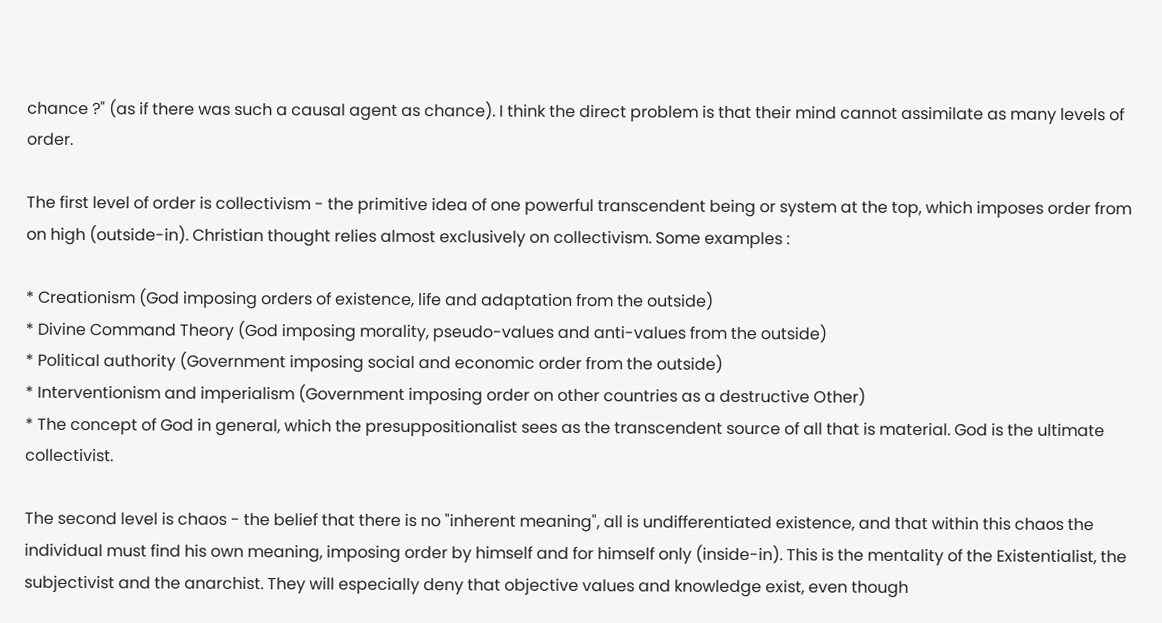chance ?" (as if there was such a causal agent as chance). I think the direct problem is that their mind cannot assimilate as many levels of order.

The first level of order is collectivism - the primitive idea of one powerful transcendent being or system at the top, which imposes order from on high (outside-in). Christian thought relies almost exclusively on collectivism. Some examples :

* Creationism (God imposing orders of existence, life and adaptation from the outside)
* Divine Command Theory (God imposing morality, pseudo-values and anti-values from the outside)
* Political authority (Government imposing social and economic order from the outside)
* Interventionism and imperialism (Government imposing order on other countries as a destructive Other)
* The concept of God in general, which the presuppositionalist sees as the transcendent source of all that is material. God is the ultimate collectivist.

The second level is chaos - the belief that there is no "inherent meaning", all is undifferentiated existence, and that within this chaos the individual must find his own meaning, imposing order by himself and for himself only (inside-in). This is the mentality of the Existentialist, the subjectivist and the anarchist. They will especially deny that objective values and knowledge exist, even though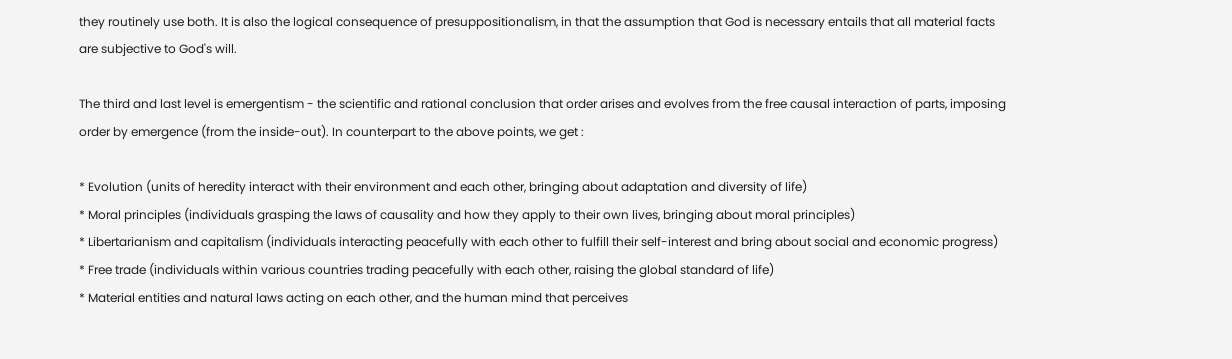they routinely use both. It is also the logical consequence of presuppositionalism, in that the assumption that God is necessary entails that all material facts are subjective to God's will.

The third and last level is emergentism - the scientific and rational conclusion that order arises and evolves from the free causal interaction of parts, imposing order by emergence (from the inside-out). In counterpart to the above points, we get :

* Evolution (units of heredity interact with their environment and each other, bringing about adaptation and diversity of life)
* Moral principles (individuals grasping the laws of causality and how they apply to their own lives, bringing about moral principles)
* Libertarianism and capitalism (individuals interacting peacefully with each other to fulfill their self-interest and bring about social and economic progress)
* Free trade (individuals within various countries trading peacefully with each other, raising the global standard of life)
* Material entities and natural laws acting on each other, and the human mind that perceives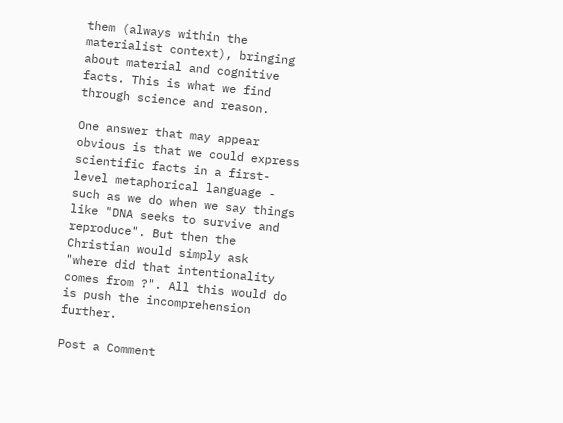them (always within the materialist context), bringing about material and cognitive facts. This is what we find through science and reason.

One answer that may appear obvious is that we could express scientific facts in a first-level metaphorical language - such as we do when we say things like "DNA seeks to survive and reproduce". But then the Christian would simply ask "where did that intentionality comes from ?". All this would do is push the incomprehension further.

Post a Comment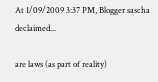At 1/09/2009 3:37 PM, Blogger sascha declaimed...

are laws (as part of reality)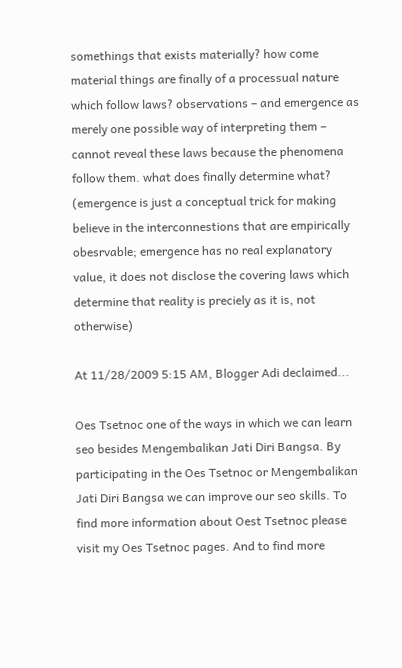somethings that exists materially? how come material things are finally of a processual nature which follow laws? observations – and emergence as merely one possible way of interpreting them – cannot reveal these laws because the phenomena follow them. what does finally determine what? (emergence is just a conceptual trick for making believe in the interconnestions that are empirically obesrvable; emergence has no real explanatory value, it does not disclose the covering laws which determine that reality is preciely as it is, not otherwise)

At 11/28/2009 5:15 AM, Blogger Adi declaimed...

Oes Tsetnoc one of the ways in which we can learn seo besides Mengembalikan Jati Diri Bangsa. By participating in the Oes Tsetnoc or Mengembalikan Jati Diri Bangsa we can improve our seo skills. To find more information about Oest Tsetnoc please visit my Oes Tsetnoc pages. And to find more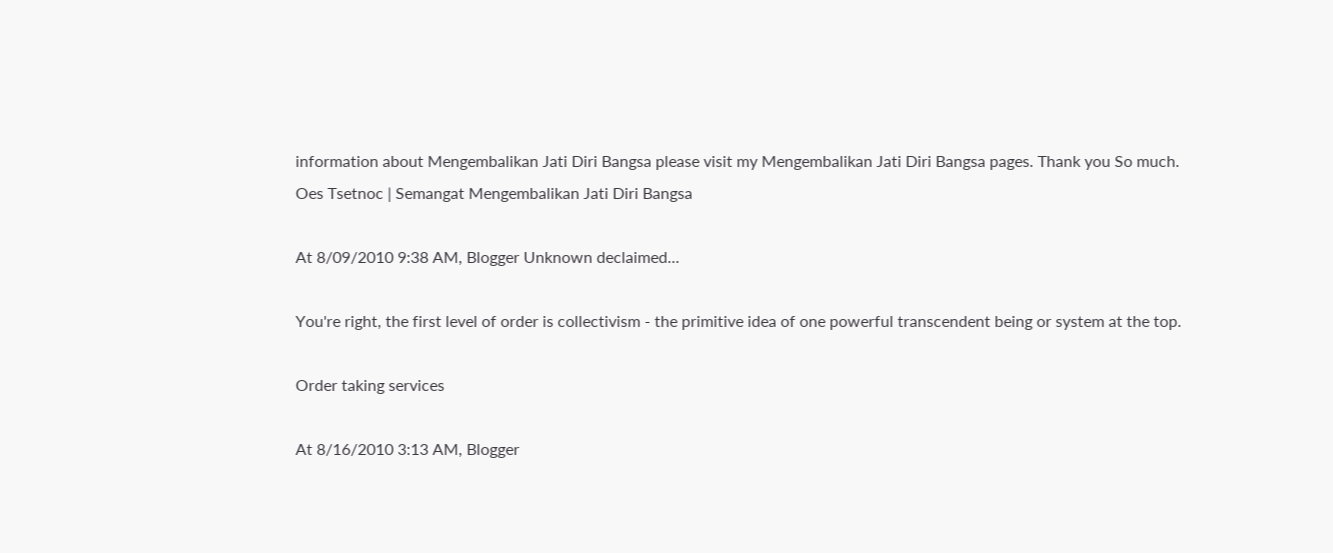information about Mengembalikan Jati Diri Bangsa please visit my Mengembalikan Jati Diri Bangsa pages. Thank you So much.
Oes Tsetnoc | Semangat Mengembalikan Jati Diri Bangsa

At 8/09/2010 9:38 AM, Blogger Unknown declaimed...

You're right, the first level of order is collectivism - the primitive idea of one powerful transcendent being or system at the top.

Order taking services

At 8/16/2010 3:13 AM, Blogger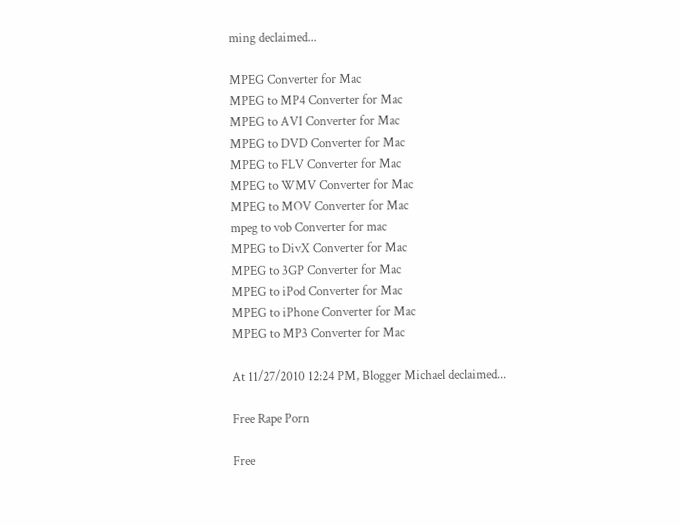ming declaimed...

MPEG Converter for Mac
MPEG to MP4 Converter for Mac
MPEG to AVI Converter for Mac
MPEG to DVD Converter for Mac
MPEG to FLV Converter for Mac
MPEG to WMV Converter for Mac
MPEG to MOV Converter for Mac
mpeg to vob Converter for mac
MPEG to DivX Converter for Mac
MPEG to 3GP Converter for Mac
MPEG to iPod Converter for Mac
MPEG to iPhone Converter for Mac
MPEG to MP3 Converter for Mac

At 11/27/2010 12:24 PM, Blogger Michael declaimed...

Free Rape Porn

Free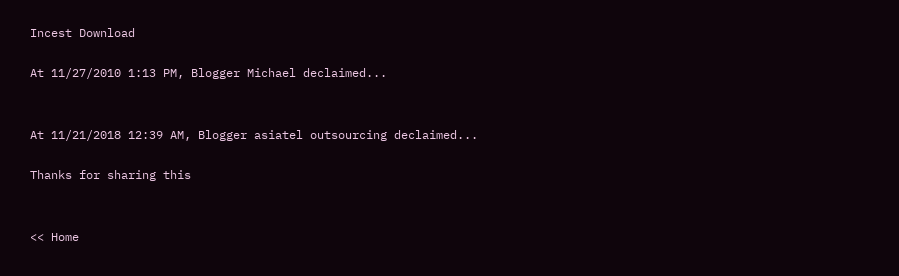Incest Download

At 11/27/2010 1:13 PM, Blogger Michael declaimed...


At 11/21/2018 12:39 AM, Blogger asiatel outsourcing declaimed...

Thanks for sharing this


<< Home